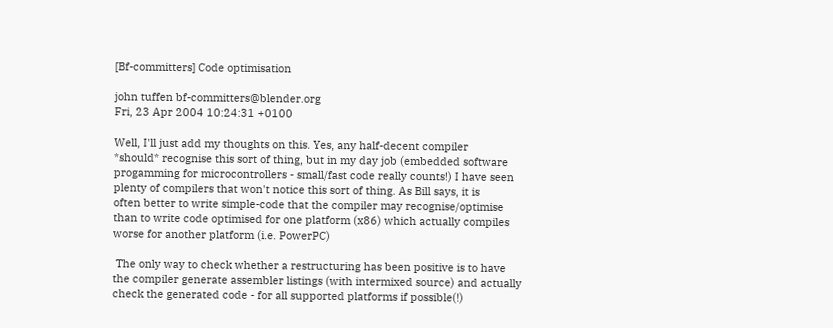[Bf-committers] Code optimisation

john tuffen bf-committers@blender.org
Fri, 23 Apr 2004 10:24:31 +0100

Well, I'll just add my thoughts on this. Yes, any half-decent compiler
*should* recognise this sort of thing, but in my day job (embedded software
progamming for microcontrollers - small/fast code really counts!) I have seen
plenty of compilers that won't notice this sort of thing. As Bill says, it is
often better to write simple-code that the compiler may recognise/optimise
than to write code optimised for one platform (x86) which actually compiles
worse for another platform (i.e. PowerPC)

 The only way to check whether a restructuring has been positive is to have
the compiler generate assembler listings (with intermixed source) and actually
check the generated code - for all supported platforms if possible(!)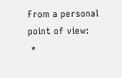From a personal point of view:
 *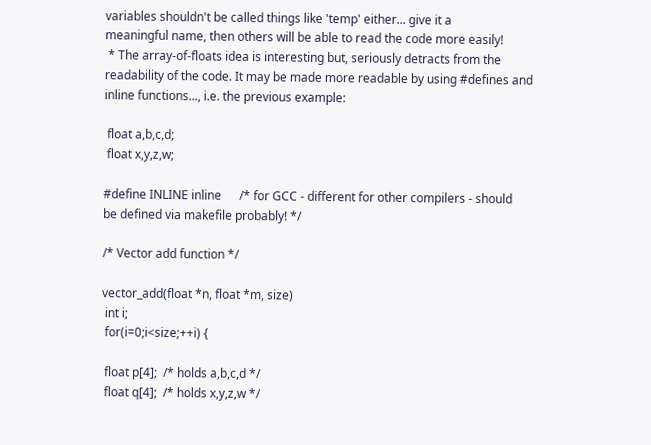variables shouldn't be called things like 'temp' either... give it a
meaningful name, then others will be able to read the code more easily!
 * The array-of-floats idea is interesting but, seriously detracts from the
readability of the code. It may be made more readable by using #defines and
inline functions..., i.e. the previous example:

 float a,b,c,d;
 float x,y,z,w;

#define INLINE inline      /* for GCC - different for other compilers - should
be defined via makefile probably! */

/* Vector add function */

vector_add(float *n, float *m, size)
 int i;
 for(i=0;i<size;++i) {

 float p[4];  /* holds a,b,c,d */
 float q[4];  /* holds x,y,z,w */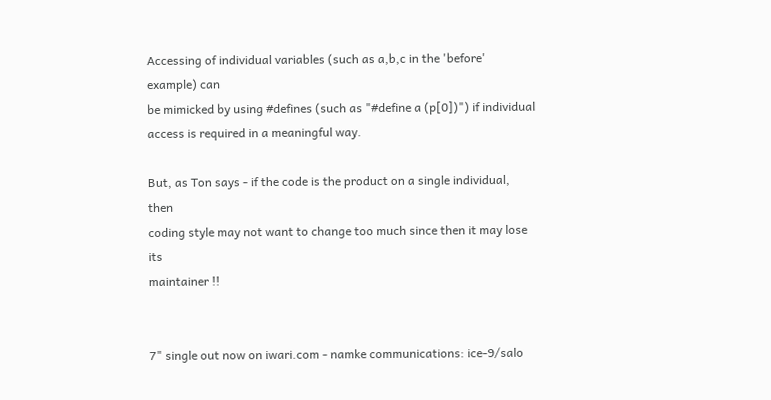Accessing of individual variables (such as a,b,c in the 'before' example) can
be mimicked by using #defines (such as "#define a (p[0])") if individual
access is required in a meaningful way.

But, as Ton says - if the code is the product on a single individual, then
coding style may not want to change too much since then it may lose its
maintainer !!


7" single out now on iwari.com - namke communications: ice-9/salo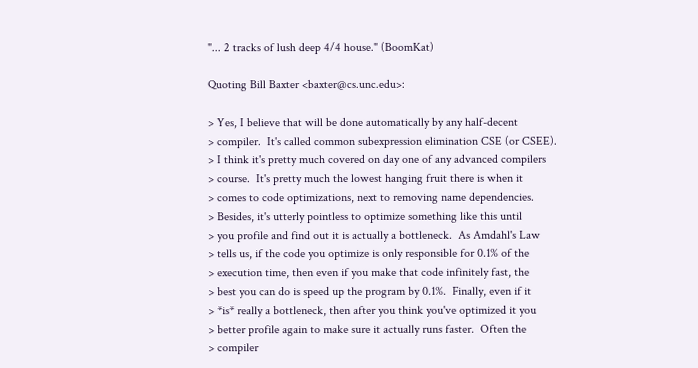"... 2 tracks of lush deep 4/4 house." (BoomKat)

Quoting Bill Baxter <baxter@cs.unc.edu>:

> Yes, I believe that will be done automatically by any half-decent
> compiler.  It's called common subexpression elimination CSE (or CSEE).
> I think it's pretty much covered on day one of any advanced compilers
> course.  It's pretty much the lowest hanging fruit there is when it
> comes to code optimizations, next to removing name dependencies.
> Besides, it's utterly pointless to optimize something like this until
> you profile and find out it is actually a bottleneck.  As Amdahl's Law
> tells us, if the code you optimize is only responsible for 0.1% of the
> execution time, then even if you make that code infinitely fast, the
> best you can do is speed up the program by 0.1%.  Finally, even if it
> *is* really a bottleneck, then after you think you've optimized it you
> better profile again to make sure it actually runs faster.  Often the
> compiler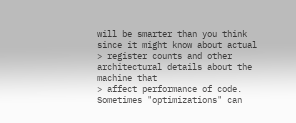will be smarter than you think since it might know about actual
> register counts and other architectural details about the machine that
> affect performance of code.  Sometimes "optimizations" can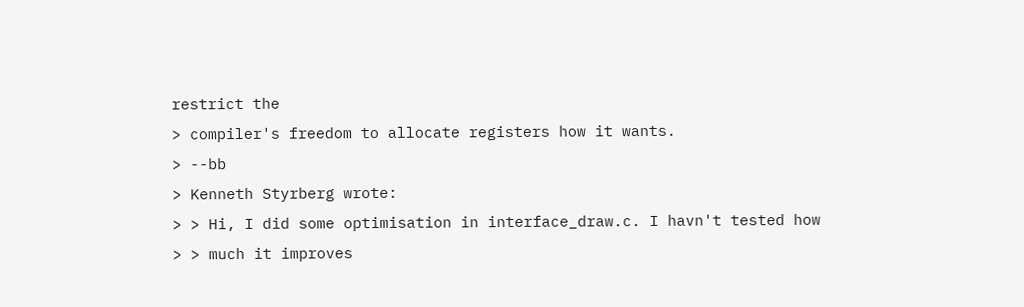restrict the
> compiler's freedom to allocate registers how it wants.
> --bb
> Kenneth Styrberg wrote:
> > Hi, I did some optimisation in interface_draw.c. I havn't tested how
> > much it improves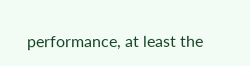performance, at least the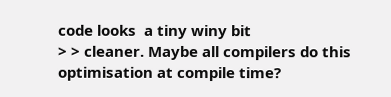code looks  a tiny winy bit
> > cleaner. Maybe all compilers do this optimisation at compile time?